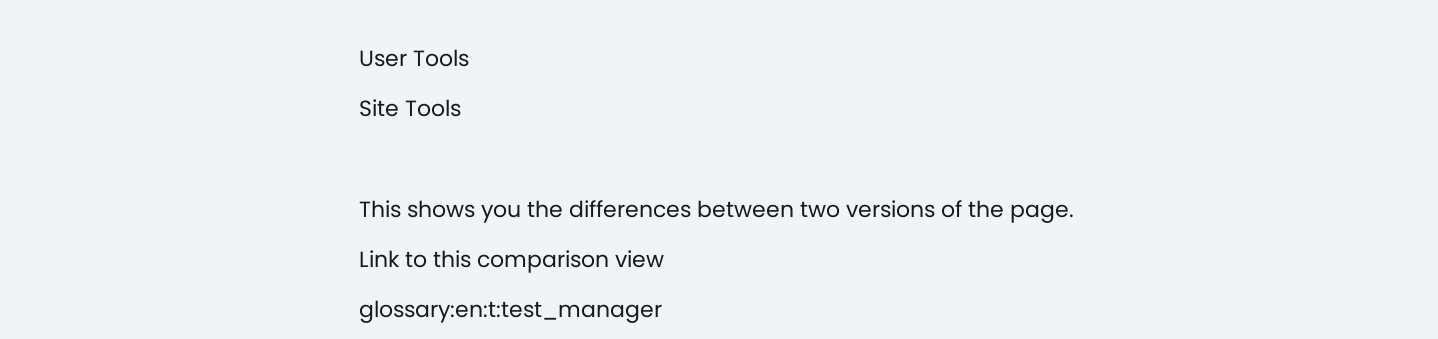User Tools

Site Tools



This shows you the differences between two versions of the page.

Link to this comparison view

glossary:en:t:test_manager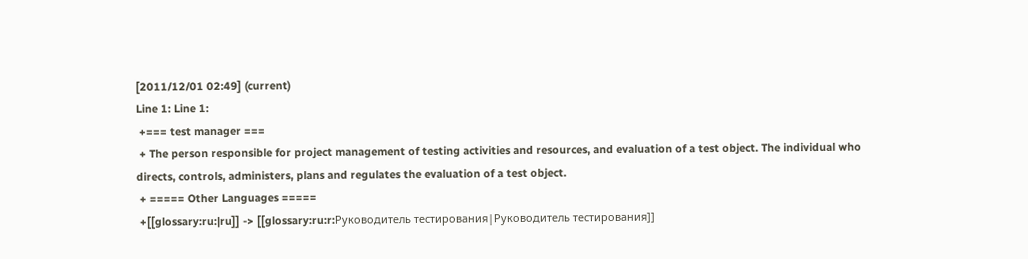[2011/12/01 02:49] (current)
Line 1: Line 1:
 +=== test manager ===
 + The person responsible for project management of testing activities and resources, and evaluation of a test object. The individual who directs, controls, administers, plans and regulates the evaluation of a test object.
 + ===== Other Languages =====
 +[[glossary:ru:|ru]] -> [[glossary:ru:r:Руководитель тестирования|Руководитель тестирования]]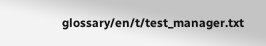glossary/en/t/test_manager.txt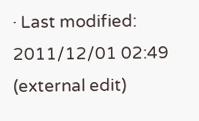· Last modified: 2011/12/01 02:49 (external edit)